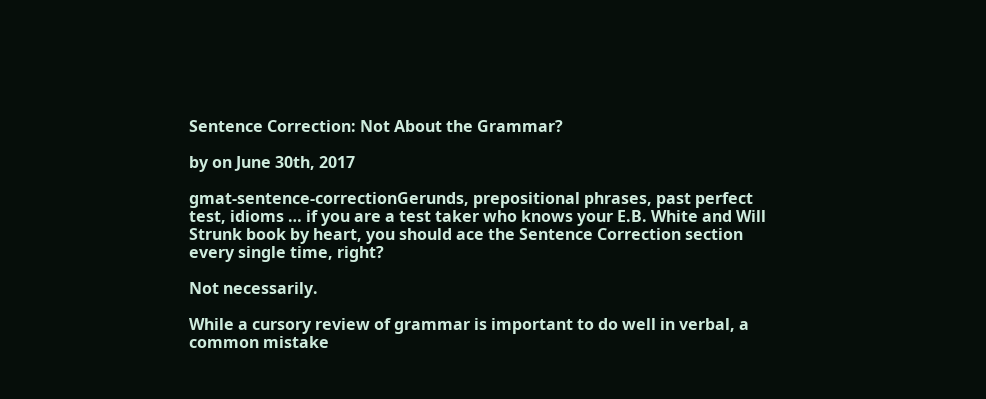Sentence Correction: Not About the Grammar?

by on June 30th, 2017

gmat-sentence-correctionGerunds, prepositional phrases, past perfect test, idioms … if you are a test taker who knows your E.B. White and Will Strunk book by heart, you should ace the Sentence Correction section every single time, right?

Not necessarily.

While a cursory review of grammar is important to do well in verbal, a common mistake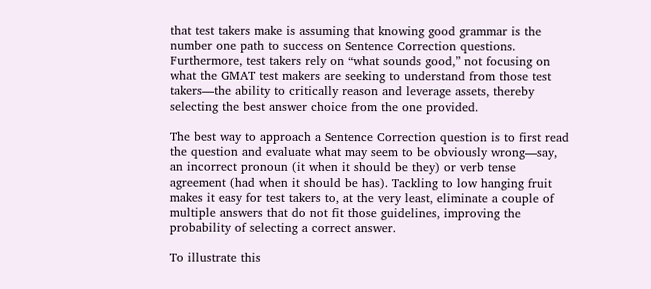that test takers make is assuming that knowing good grammar is the number one path to success on Sentence Correction questions. Furthermore, test takers rely on “what sounds good,” not focusing on what the GMAT test makers are seeking to understand from those test takers—the ability to critically reason and leverage assets, thereby selecting the best answer choice from the one provided.

The best way to approach a Sentence Correction question is to first read the question and evaluate what may seem to be obviously wrong—say, an incorrect pronoun (it when it should be they) or verb tense agreement (had when it should be has). Tackling to low hanging fruit makes it easy for test takers to, at the very least, eliminate a couple of multiple answers that do not fit those guidelines, improving the probability of selecting a correct answer.

To illustrate this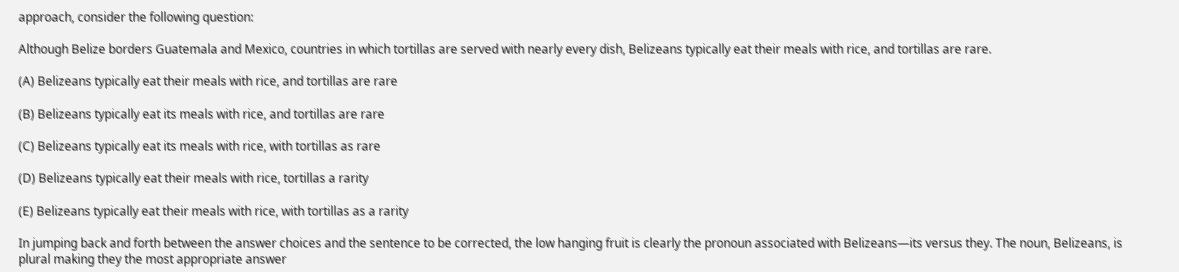approach, consider the following question:

Although Belize borders Guatemala and Mexico, countries in which tortillas are served with nearly every dish, Belizeans typically eat their meals with rice, and tortillas are rare.

(A) Belizeans typically eat their meals with rice, and tortillas are rare

(B) Belizeans typically eat its meals with rice, and tortillas are rare

(C) Belizeans typically eat its meals with rice, with tortillas as rare

(D) Belizeans typically eat their meals with rice, tortillas a rarity

(E) Belizeans typically eat their meals with rice, with tortillas as a rarity

In jumping back and forth between the answer choices and the sentence to be corrected, the low hanging fruit is clearly the pronoun associated with Belizeans—its versus they. The noun, Belizeans, is plural making they the most appropriate answer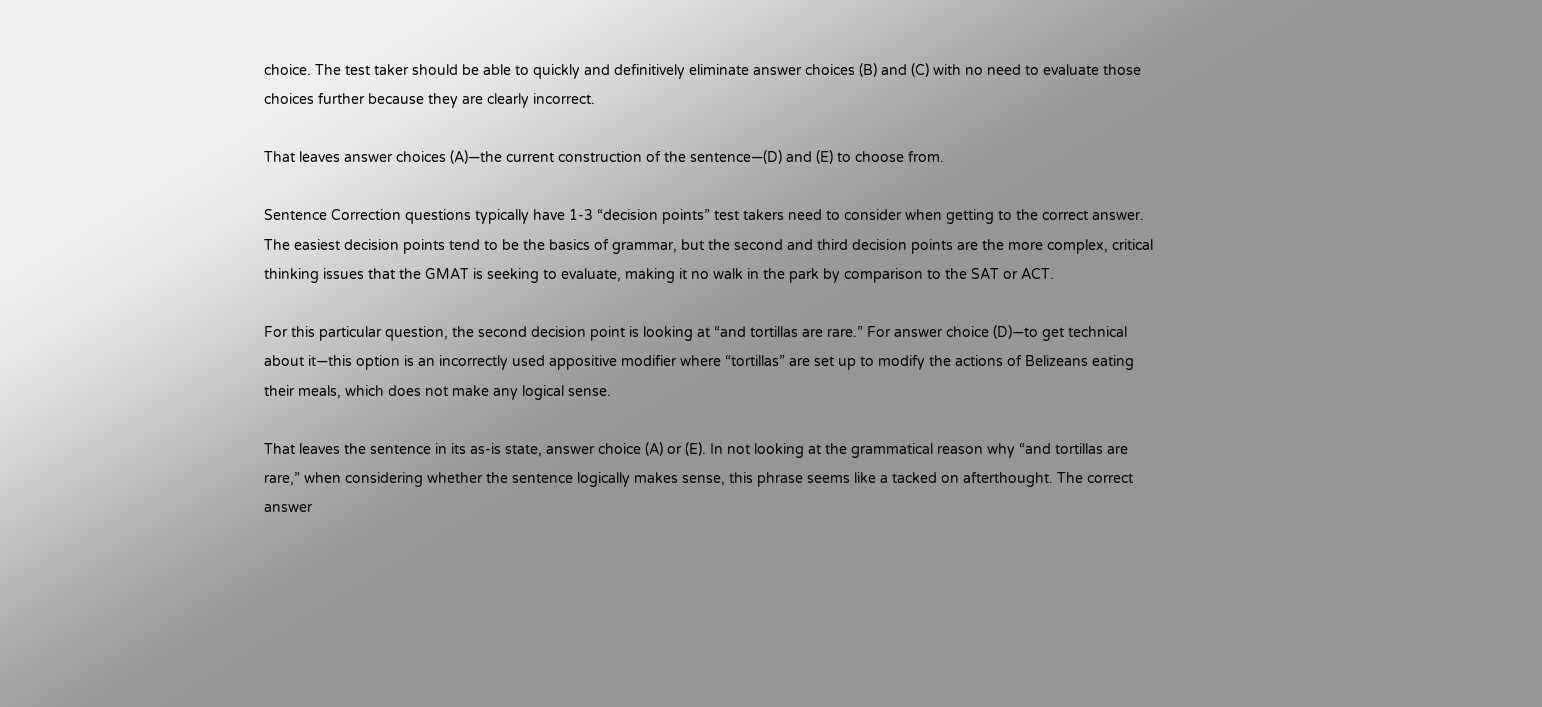choice. The test taker should be able to quickly and definitively eliminate answer choices (B) and (C) with no need to evaluate those choices further because they are clearly incorrect.

That leaves answer choices (A)—the current construction of the sentence—(D) and (E) to choose from.

Sentence Correction questions typically have 1-3 “decision points” test takers need to consider when getting to the correct answer. The easiest decision points tend to be the basics of grammar, but the second and third decision points are the more complex, critical thinking issues that the GMAT is seeking to evaluate, making it no walk in the park by comparison to the SAT or ACT.

For this particular question, the second decision point is looking at “and tortillas are rare.” For answer choice (D)—to get technical about it—this option is an incorrectly used appositive modifier where “tortillas” are set up to modify the actions of Belizeans eating their meals, which does not make any logical sense.

That leaves the sentence in its as-is state, answer choice (A) or (E). In not looking at the grammatical reason why “and tortillas are rare,” when considering whether the sentence logically makes sense, this phrase seems like a tacked on afterthought. The correct answer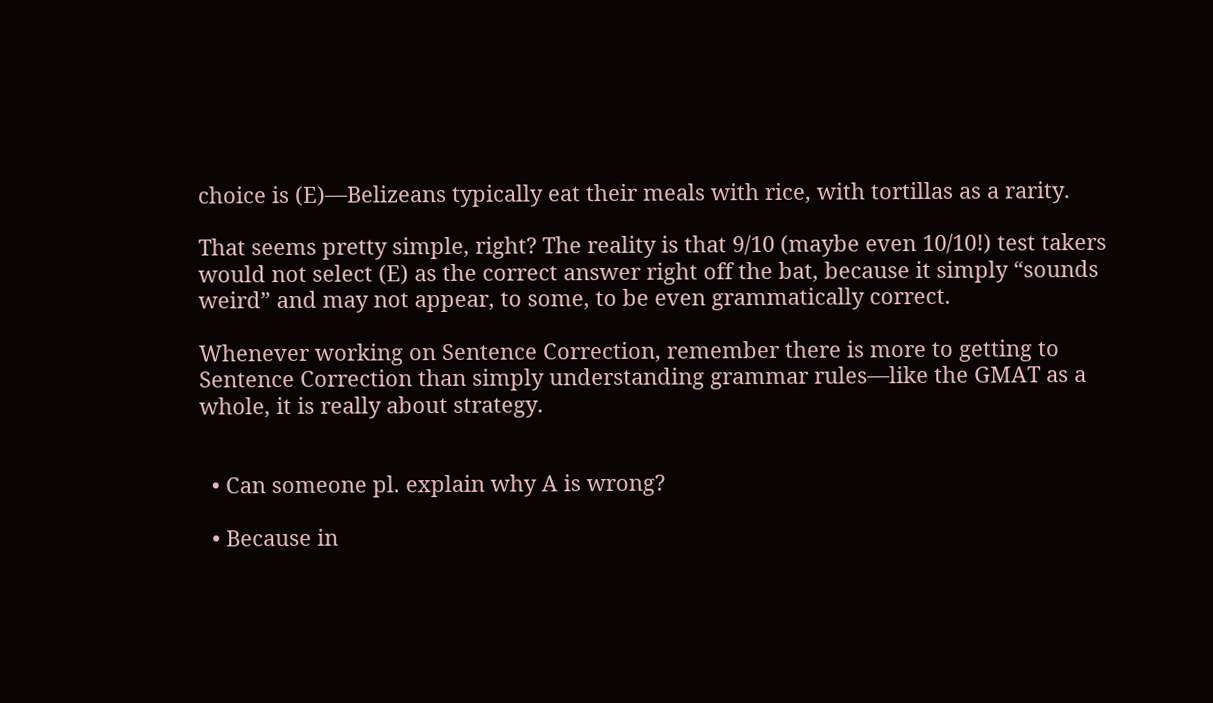choice is (E)—Belizeans typically eat their meals with rice, with tortillas as a rarity.

That seems pretty simple, right? The reality is that 9/10 (maybe even 10/10!) test takers would not select (E) as the correct answer right off the bat, because it simply “sounds weird” and may not appear, to some, to be even grammatically correct.

Whenever working on Sentence Correction, remember there is more to getting to Sentence Correction than simply understanding grammar rules—like the GMAT as a whole, it is really about strategy.


  • Can someone pl. explain why A is wrong?

  • Because in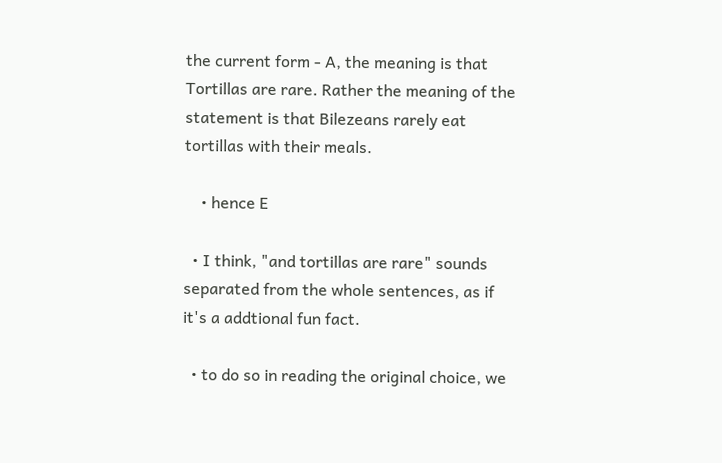the current form - A, the meaning is that Tortillas are rare. Rather the meaning of the statement is that Bilezeans rarely eat tortillas with their meals.

    • hence E

  • I think, "and tortillas are rare" sounds separated from the whole sentences, as if it's a addtional fun fact.

  • to do so in reading the original choice, we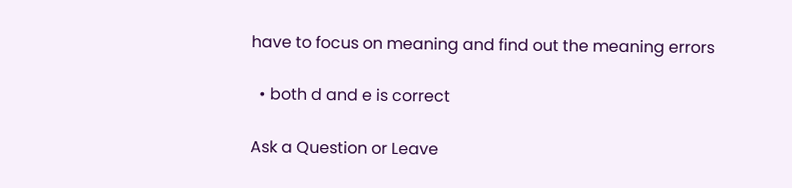have to focus on meaning and find out the meaning errors

  • both d and e is correct

Ask a Question or Leave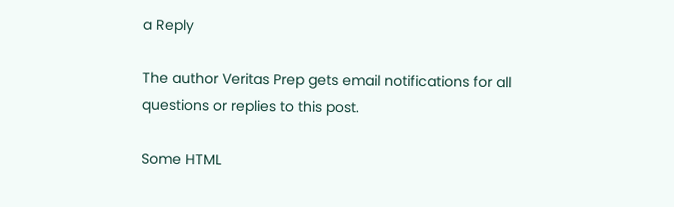a Reply

The author Veritas Prep gets email notifications for all questions or replies to this post.

Some HTML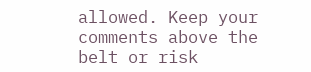allowed. Keep your comments above the belt or risk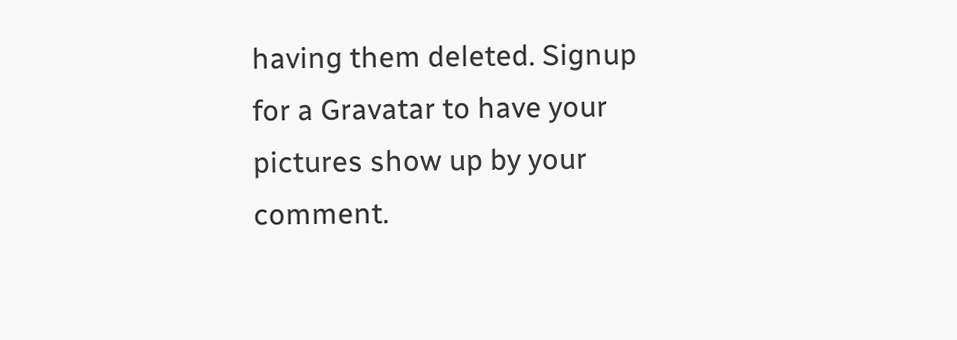having them deleted. Signup for a Gravatar to have your pictures show up by your comment.